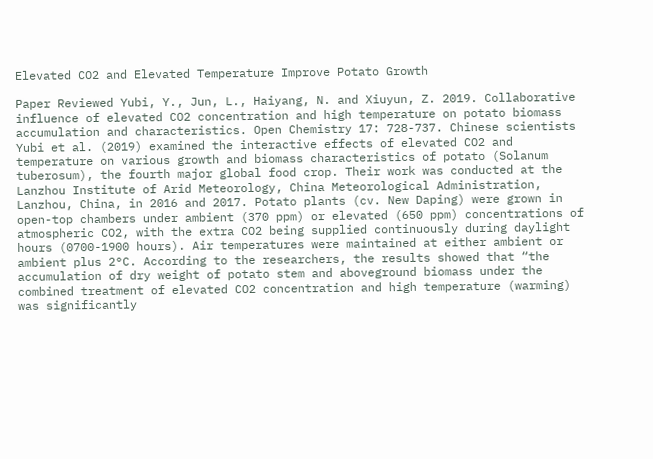Elevated CO2 and Elevated Temperature Improve Potato Growth

Paper Reviewed Yubi, Y., Jun, L., Haiyang, N. and Xiuyun, Z. 2019. Collaborative influence of elevated CO2 concentration and high temperature on potato biomass accumulation and characteristics. Open Chemistry 17: 728-737. Chinese scientists Yubi et al. (2019) examined the interactive effects of elevated CO2 and temperature on various growth and biomass characteristics of potato (Solanum tuberosum), the fourth major global food crop. Their work was conducted at the Lanzhou Institute of Arid Meteorology, China Meteorological Administration, Lanzhou, China, in 2016 and 2017. Potato plants (cv. New Daping) were grown in open-top chambers under ambient (370 ppm) or elevated (650 ppm) concentrations of atmospheric CO2, with the extra CO2 being supplied continuously during daylight hours (0700-1900 hours). Air temperatures were maintained at either ambient or ambient plus 2°C. According to the researchers, the results showed that “the accumulation of dry weight of potato stem and aboveground biomass under the combined treatment of elevated CO2 concentration and high temperature (warming) was significantly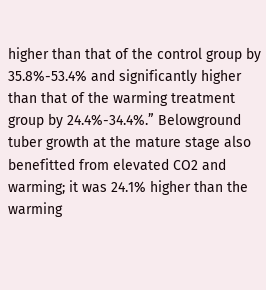higher than that of the control group by 35.8%-53.4% and significantly higher than that of the warming treatment group by 24.4%-34.4%.” Belowground tuber growth at the mature stage also benefitted from elevated CO2 and warming; it was 24.1% higher than the warming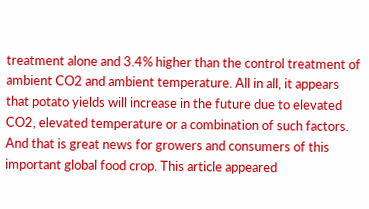treatment alone and 3.4% higher than the control treatment of ambient CO2 and ambient temperature. All in all, it appears that potato yields will increase in the future due to elevated CO2, elevated temperature or a combination of such factors. And that is great news for growers and consumers of this important global food crop. This article appeared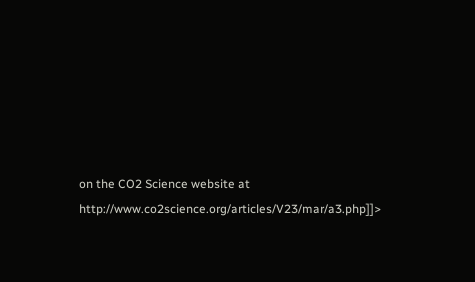on the CO2 Science website at http://www.co2science.org/articles/V23/mar/a3.php]]>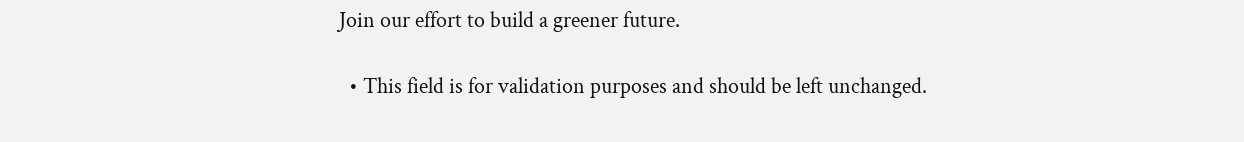Join our effort to build a greener future.

  • This field is for validation purposes and should be left unchanged.